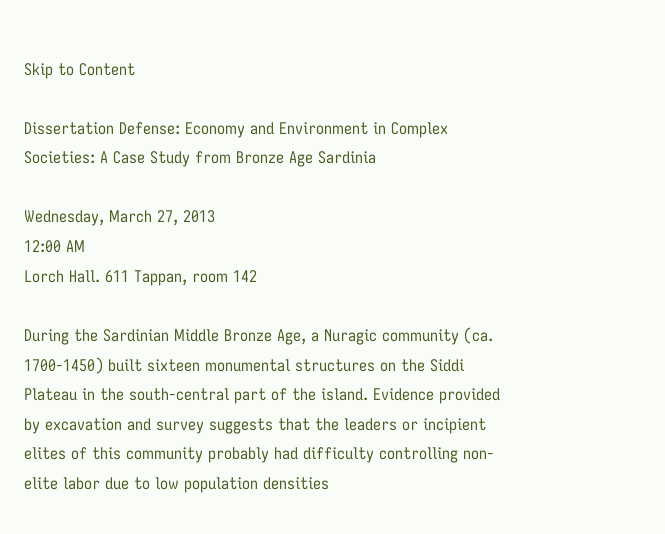Skip to Content

Dissertation Defense: Economy and Environment in Complex Societies: A Case Study from Bronze Age Sardinia

Wednesday, March 27, 2013
12:00 AM
Lorch Hall. 611 Tappan, room 142

During the Sardinian Middle Bronze Age, a Nuragic community (ca. 1700-1450) built sixteen monumental structures on the Siddi Plateau in the south-central part of the island. Evidence provided by excavation and survey suggests that the leaders or incipient elites of this community probably had difficulty controlling non-elite labor due to low population densities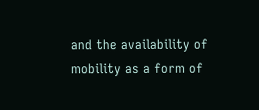and the availability of mobility as a form of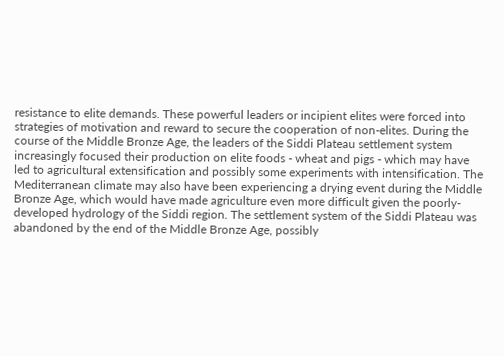resistance to elite demands. These powerful leaders or incipient elites were forced into strategies of motivation and reward to secure the cooperation of non-elites. During the course of the Middle Bronze Age, the leaders of the Siddi Plateau settlement system increasingly focused their production on elite foods - wheat and pigs - which may have led to agricultural extensification and possibly some experiments with intensification. The Mediterranean climate may also have been experiencing a drying event during the Middle Bronze Age, which would have made agriculture even more difficult given the poorly-developed hydrology of the Siddi region. The settlement system of the Siddi Plateau was abandoned by the end of the Middle Bronze Age, possibly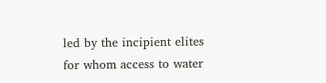led by the incipient elites for whom access to water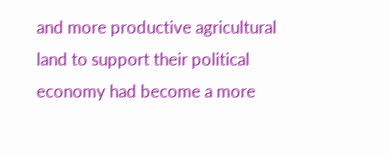and more productive agricultural land to support their political economy had become a more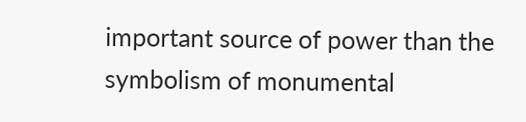important source of power than the symbolism of monumental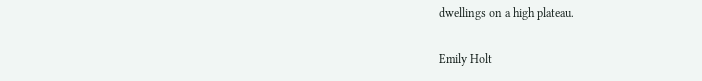dwellings on a high plateau.

Emily Holt